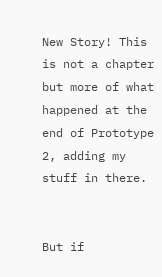New Story! This is not a chapter but more of what happened at the end of Prototype 2, adding my stuff in there.


But if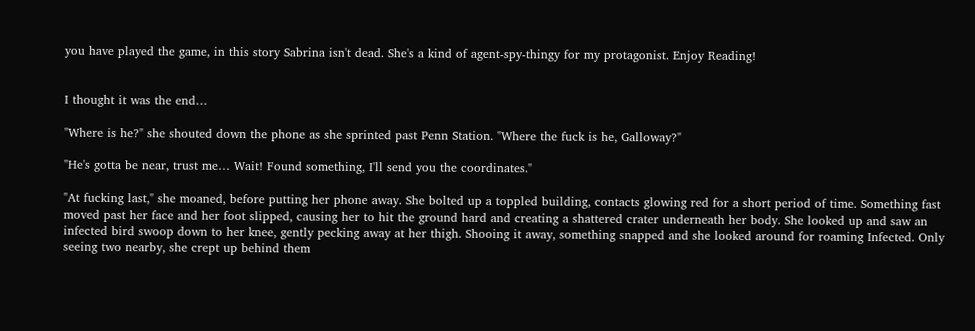you have played the game, in this story Sabrina isn't dead. She's a kind of agent-spy-thingy for my protagonist. Enjoy Reading!


I thought it was the end…

"Where is he?" she shouted down the phone as she sprinted past Penn Station. "Where the fuck is he, Galloway?"

"He's gotta be near, trust me… Wait! Found something, I'll send you the coordinates."

"At fucking last," she moaned, before putting her phone away. She bolted up a toppled building, contacts glowing red for a short period of time. Something fast moved past her face and her foot slipped, causing her to hit the ground hard and creating a shattered crater underneath her body. She looked up and saw an infected bird swoop down to her knee, gently pecking away at her thigh. Shooing it away, something snapped and she looked around for roaming Infected. Only seeing two nearby, she crept up behind them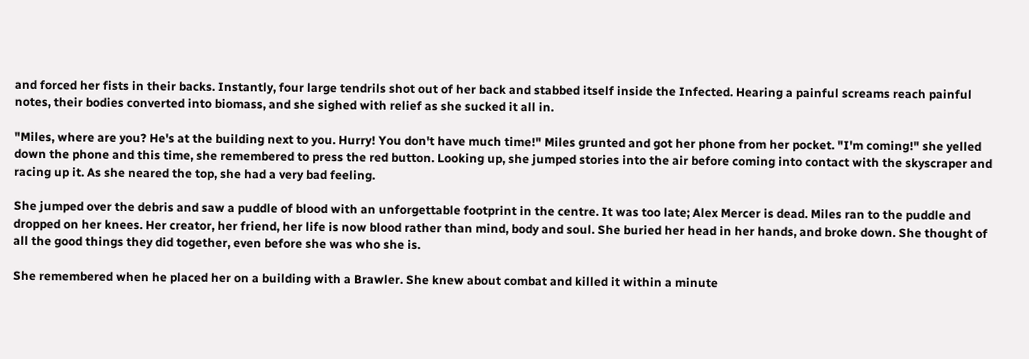and forced her fists in their backs. Instantly, four large tendrils shot out of her back and stabbed itself inside the Infected. Hearing a painful screams reach painful notes, their bodies converted into biomass, and she sighed with relief as she sucked it all in.

"Miles, where are you? He's at the building next to you. Hurry! You don't have much time!" Miles grunted and got her phone from her pocket. "I'm coming!" she yelled down the phone and this time, she remembered to press the red button. Looking up, she jumped stories into the air before coming into contact with the skyscraper and racing up it. As she neared the top, she had a very bad feeling.

She jumped over the debris and saw a puddle of blood with an unforgettable footprint in the centre. It was too late; Alex Mercer is dead. Miles ran to the puddle and dropped on her knees. Her creator, her friend, her life is now blood rather than mind, body and soul. She buried her head in her hands, and broke down. She thought of all the good things they did together, even before she was who she is.

She remembered when he placed her on a building with a Brawler. She knew about combat and killed it within a minute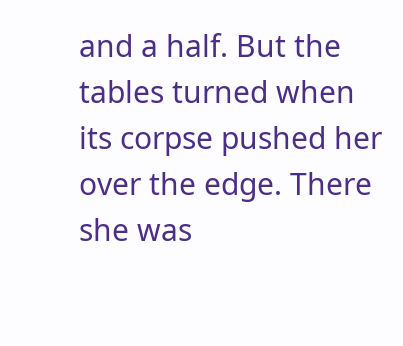and a half. But the tables turned when its corpse pushed her over the edge. There she was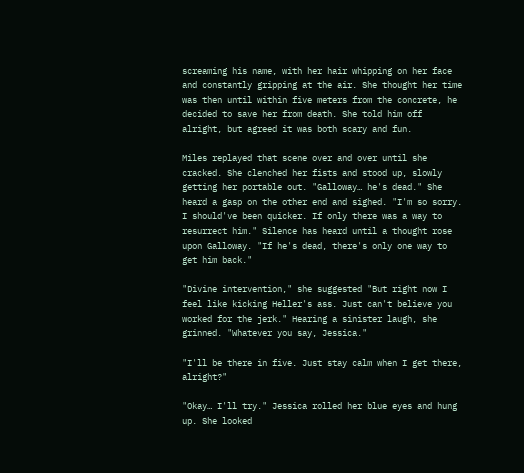screaming his name, with her hair whipping on her face and constantly gripping at the air. She thought her time was then until within five meters from the concrete, he decided to save her from death. She told him off alright, but agreed it was both scary and fun.

Miles replayed that scene over and over until she cracked. She clenched her fists and stood up, slowly getting her portable out. "Galloway… he's dead." She heard a gasp on the other end and sighed. "I'm so sorry. I should've been quicker. If only there was a way to resurrect him." Silence has heard until a thought rose upon Galloway. "If he's dead, there's only one way to get him back."

"Divine intervention," she suggested "But right now I feel like kicking Heller's ass. Just can't believe you worked for the jerk." Hearing a sinister laugh, she grinned. "Whatever you say, Jessica."

"I'll be there in five. Just stay calm when I get there, alright?"

"Okay… I'll try." Jessica rolled her blue eyes and hung up. She looked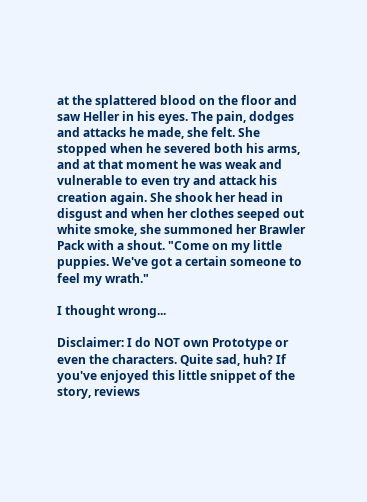at the splattered blood on the floor and saw Heller in his eyes. The pain, dodges and attacks he made, she felt. She stopped when he severed both his arms, and at that moment he was weak and vulnerable to even try and attack his creation again. She shook her head in disgust and when her clothes seeped out white smoke, she summoned her Brawler Pack with a shout. "Come on my little puppies. We've got a certain someone to feel my wrath."

I thought wrong...

Disclaimer: I do NOT own Prototype or even the characters. Quite sad, huh? If you've enjoyed this little snippet of the story, reviews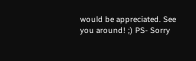would be appreciated. See you around! ;) PS- Sorry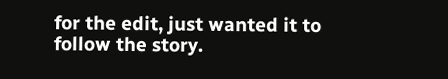for the edit, just wanted it to follow the story.